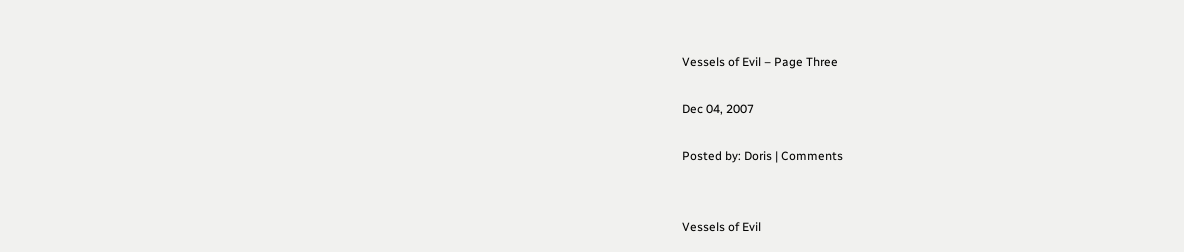Vessels of Evil – Page Three

Dec 04, 2007

Posted by: Doris | Comments


Vessels of Evil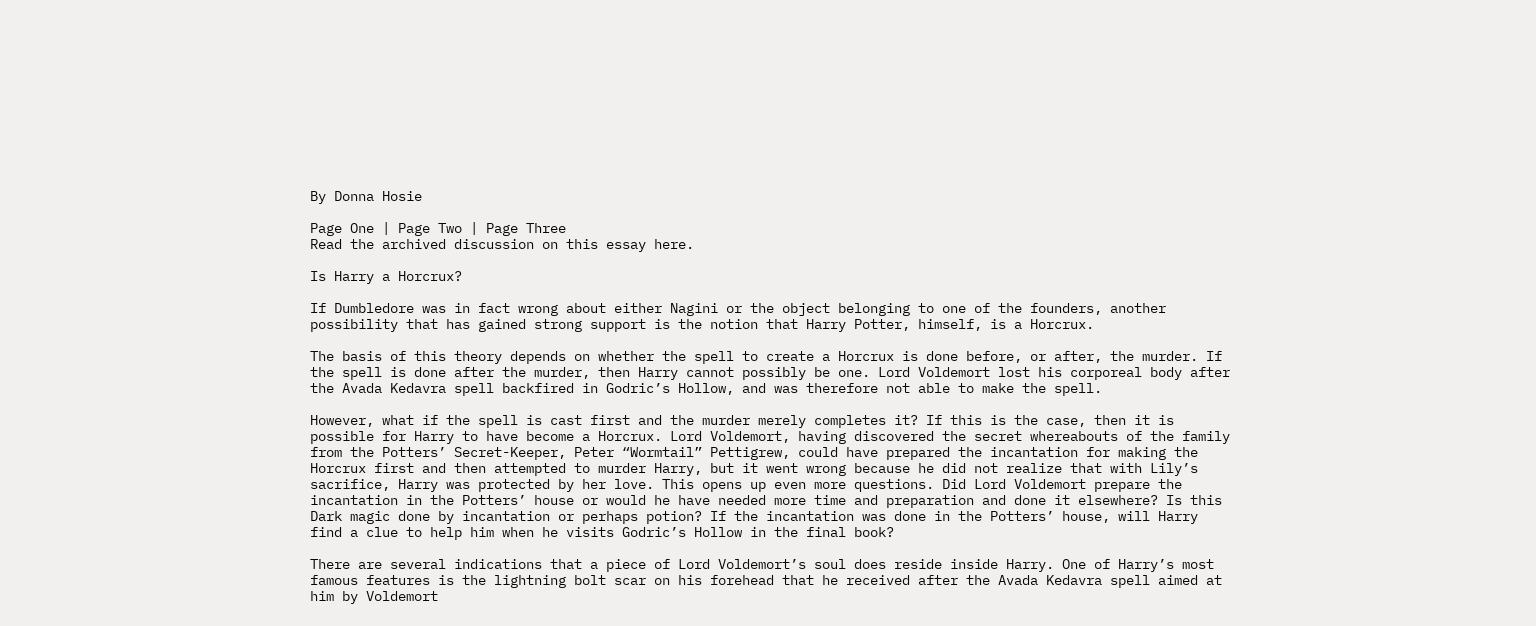By Donna Hosie

Page One | Page Two | Page Three
Read the archived discussion on this essay here.

Is Harry a Horcrux?

If Dumbledore was in fact wrong about either Nagini or the object belonging to one of the founders, another possibility that has gained strong support is the notion that Harry Potter, himself, is a Horcrux.

The basis of this theory depends on whether the spell to create a Horcrux is done before, or after, the murder. If the spell is done after the murder, then Harry cannot possibly be one. Lord Voldemort lost his corporeal body after the Avada Kedavra spell backfired in Godric’s Hollow, and was therefore not able to make the spell.

However, what if the spell is cast first and the murder merely completes it? If this is the case, then it is possible for Harry to have become a Horcrux. Lord Voldemort, having discovered the secret whereabouts of the family from the Potters’ Secret-Keeper, Peter “Wormtail” Pettigrew, could have prepared the incantation for making the Horcrux first and then attempted to murder Harry, but it went wrong because he did not realize that with Lily’s sacrifice, Harry was protected by her love. This opens up even more questions. Did Lord Voldemort prepare the incantation in the Potters’ house or would he have needed more time and preparation and done it elsewhere? Is this Dark magic done by incantation or perhaps potion? If the incantation was done in the Potters’ house, will Harry find a clue to help him when he visits Godric’s Hollow in the final book?

There are several indications that a piece of Lord Voldemort’s soul does reside inside Harry. One of Harry’s most famous features is the lightning bolt scar on his forehead that he received after the Avada Kedavra spell aimed at him by Voldemort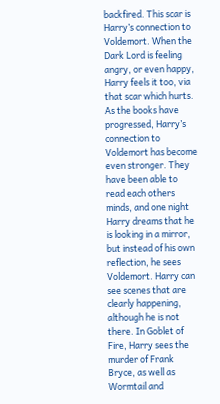backfired. This scar is Harry’s connection to Voldemort. When the Dark Lord is feeling angry, or even happy, Harry feels it too, via that scar which hurts. As the books have progressed, Harry’s connection to Voldemort has become even stronger. They have been able to read each others minds, and one night Harry dreams that he is looking in a mirror, but instead of his own reflection, he sees Voldemort. Harry can see scenes that are clearly happening, although he is not there. In Goblet of Fire, Harry sees the murder of Frank Bryce, as well as Wormtail and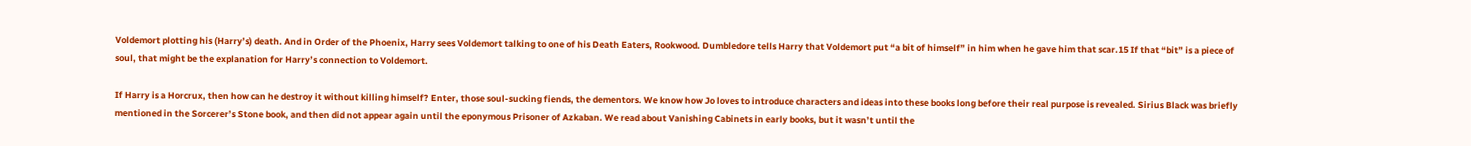Voldemort plotting his (Harry’s) death. And in Order of the Phoenix, Harry sees Voldemort talking to one of his Death Eaters, Rookwood. Dumbledore tells Harry that Voldemort put “a bit of himself” in him when he gave him that scar.15 If that “bit” is a piece of soul, that might be the explanation for Harry’s connection to Voldemort.

If Harry is a Horcrux, then how can he destroy it without killing himself? Enter, those soul-sucking fiends, the dementors. We know how Jo loves to introduce characters and ideas into these books long before their real purpose is revealed. Sirius Black was briefly mentioned in the Sorcerer’s Stone book, and then did not appear again until the eponymous Prisoner of Azkaban. We read about Vanishing Cabinets in early books, but it wasn’t until the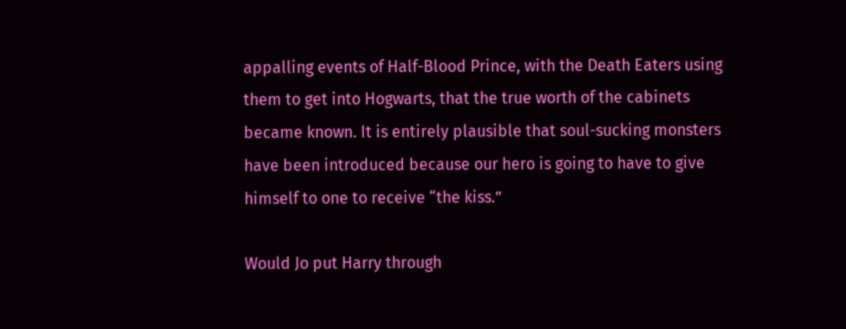appalling events of Half-Blood Prince, with the Death Eaters using them to get into Hogwarts, that the true worth of the cabinets became known. It is entirely plausible that soul-sucking monsters have been introduced because our hero is going to have to give himself to one to receive “the kiss.”

Would Jo put Harry through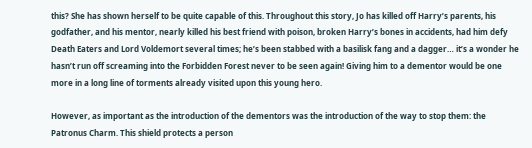this? She has shown herself to be quite capable of this. Throughout this story, Jo has killed off Harry’s parents, his godfather, and his mentor, nearly killed his best friend with poison, broken Harry’s bones in accidents, had him defy Death Eaters and Lord Voldemort several times; he’s been stabbed with a basilisk fang and a dagger… it’s a wonder he hasn’t run off screaming into the Forbidden Forest never to be seen again! Giving him to a dementor would be one more in a long line of torments already visited upon this young hero.

However, as important as the introduction of the dementors was the introduction of the way to stop them: the Patronus Charm. This shield protects a person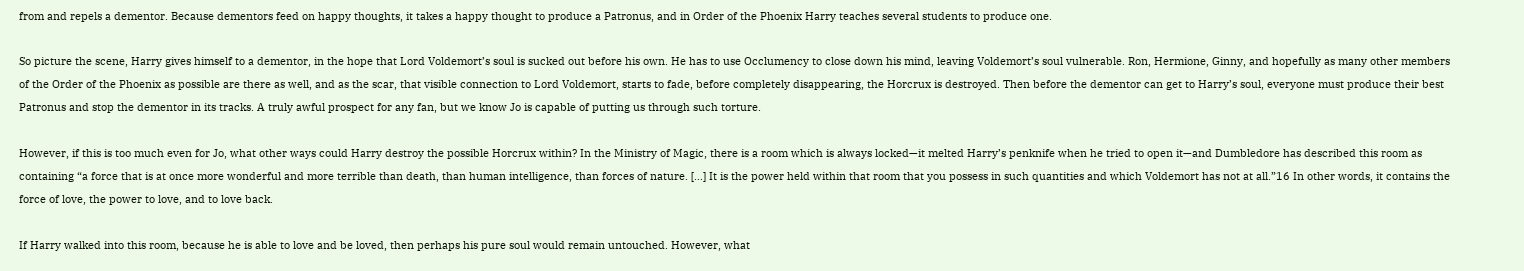from and repels a dementor. Because dementors feed on happy thoughts, it takes a happy thought to produce a Patronus, and in Order of the Phoenix Harry teaches several students to produce one.

So picture the scene, Harry gives himself to a dementor, in the hope that Lord Voldemort’s soul is sucked out before his own. He has to use Occlumency to close down his mind, leaving Voldemort’s soul vulnerable. Ron, Hermione, Ginny, and hopefully as many other members of the Order of the Phoenix as possible are there as well, and as the scar, that visible connection to Lord Voldemort, starts to fade, before completely disappearing, the Horcrux is destroyed. Then before the dementor can get to Harry’s soul, everyone must produce their best Patronus and stop the dementor in its tracks. A truly awful prospect for any fan, but we know Jo is capable of putting us through such torture.

However, if this is too much even for Jo, what other ways could Harry destroy the possible Horcrux within? In the Ministry of Magic, there is a room which is always locked—it melted Harry’s penknife when he tried to open it—and Dumbledore has described this room as containing “a force that is at once more wonderful and more terrible than death, than human intelligence, than forces of nature. […] It is the power held within that room that you possess in such quantities and which Voldemort has not at all.”16 In other words, it contains the force of love, the power to love, and to love back.

If Harry walked into this room, because he is able to love and be loved, then perhaps his pure soul would remain untouched. However, what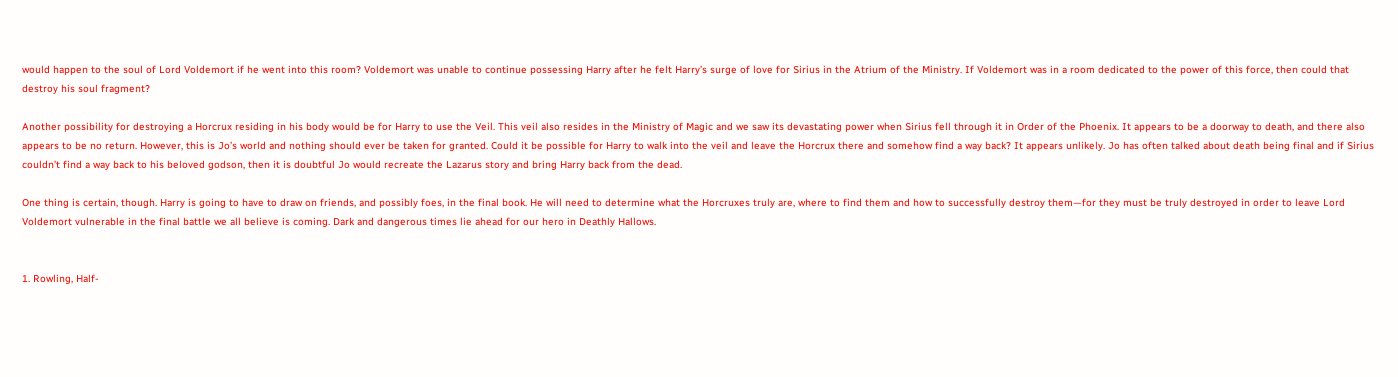would happen to the soul of Lord Voldemort if he went into this room? Voldemort was unable to continue possessing Harry after he felt Harry’s surge of love for Sirius in the Atrium of the Ministry. If Voldemort was in a room dedicated to the power of this force, then could that destroy his soul fragment?

Another possibility for destroying a Horcrux residing in his body would be for Harry to use the Veil. This veil also resides in the Ministry of Magic and we saw its devastating power when Sirius fell through it in Order of the Phoenix. It appears to be a doorway to death, and there also appears to be no return. However, this is Jo’s world and nothing should ever be taken for granted. Could it be possible for Harry to walk into the veil and leave the Horcrux there and somehow find a way back? It appears unlikely. Jo has often talked about death being final and if Sirius couldn’t find a way back to his beloved godson, then it is doubtful Jo would recreate the Lazarus story and bring Harry back from the dead.

One thing is certain, though. Harry is going to have to draw on friends, and possibly foes, in the final book. He will need to determine what the Horcruxes truly are, where to find them and how to successfully destroy them—for they must be truly destroyed in order to leave Lord Voldemort vulnerable in the final battle we all believe is coming. Dark and dangerous times lie ahead for our hero in Deathly Hallows.


1. Rowling, Half-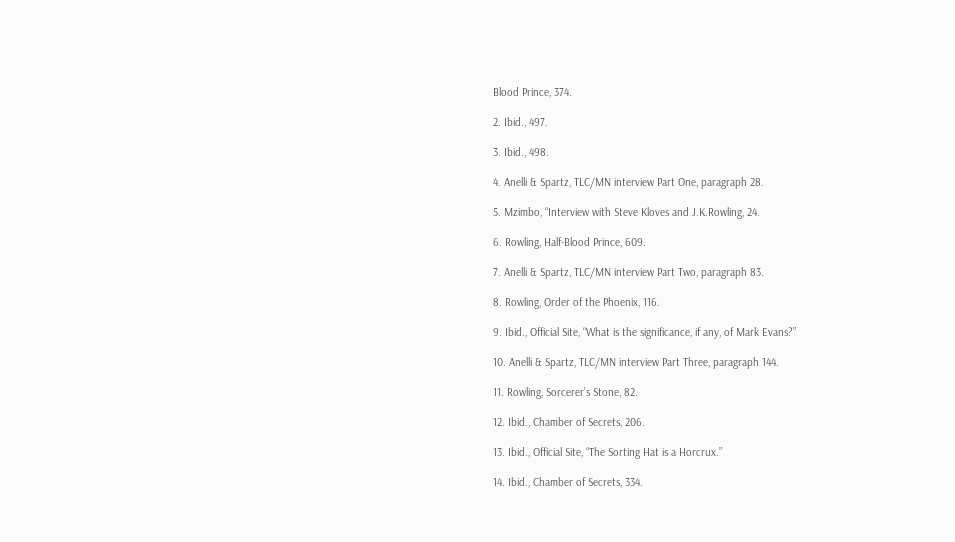Blood Prince, 374.

2. Ibid., 497.

3. Ibid., 498.

4. Anelli & Spartz, TLC/MN interview Part One, paragraph 28.

5. Mzimbo, “Interview with Steve Kloves and J.K.Rowling, 24.

6. Rowling, Half-Blood Prince, 609.

7. Anelli & Spartz, TLC/MN interview Part Two, paragraph 83.

8. Rowling, Order of the Phoenix, 116.

9. Ibid., Official Site, “What is the significance, if any, of Mark Evans?”

10. Anelli & Spartz, TLC/MN interview Part Three, paragraph 144.

11. Rowling, Sorcerer’s Stone, 82.

12. Ibid., Chamber of Secrets, 206.

13. Ibid., Official Site, “The Sorting Hat is a Horcrux.”

14. Ibid., Chamber of Secrets, 334.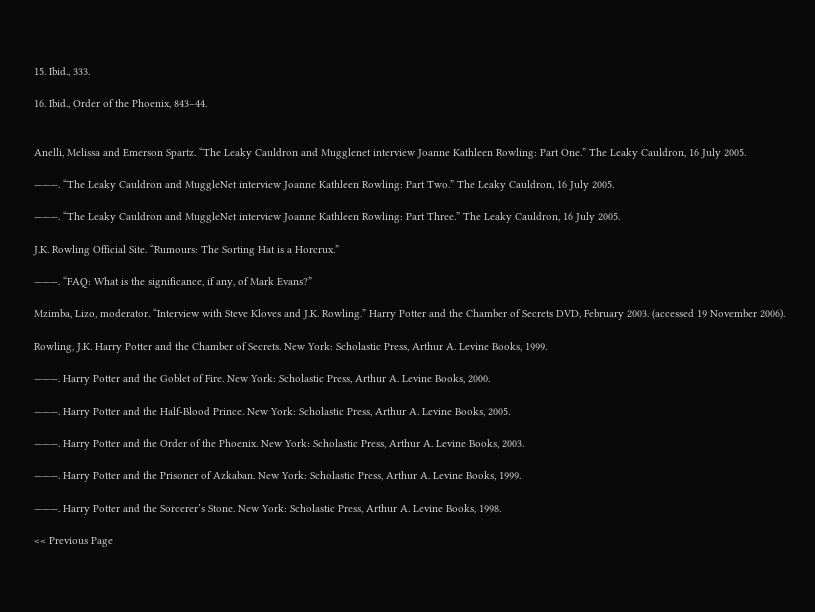15. Ibid., 333.

16. Ibid., Order of the Phoenix, 843–44.


Anelli, Melissa and Emerson Spartz. “The Leaky Cauldron and Mugglenet interview Joanne Kathleen Rowling: Part One.” The Leaky Cauldron, 16 July 2005.

———. “The Leaky Cauldron and MuggleNet interview Joanne Kathleen Rowling: Part Two.” The Leaky Cauldron, 16 July 2005.

———. “The Leaky Cauldron and MuggleNet interview Joanne Kathleen Rowling: Part Three.” The Leaky Cauldron, 16 July 2005.

J.K. Rowling Official Site. “Rumours: The Sorting Hat is a Horcrux.”

———. “FAQ: What is the significance, if any, of Mark Evans?”

Mzimba, Lizo, moderator. “Interview with Steve Kloves and J.K. Rowling.” Harry Potter and the Chamber of Secrets DVD, February 2003. (accessed 19 November 2006).

Rowling, J.K. Harry Potter and the Chamber of Secrets. New York: Scholastic Press, Arthur A. Levine Books, 1999.

———. Harry Potter and the Goblet of Fire. New York: Scholastic Press, Arthur A. Levine Books, 2000.

———. Harry Potter and the Half-Blood Prince. New York: Scholastic Press, Arthur A. Levine Books, 2005.

———. Harry Potter and the Order of the Phoenix. New York: Scholastic Press, Arthur A. Levine Books, 2003.

———. Harry Potter and the Prisoner of Azkaban. New York: Scholastic Press, Arthur A. Levine Books, 1999.

———. Harry Potter and the Sorcerer’s Stone. New York: Scholastic Press, Arthur A. Levine Books, 1998.

<< Previous Page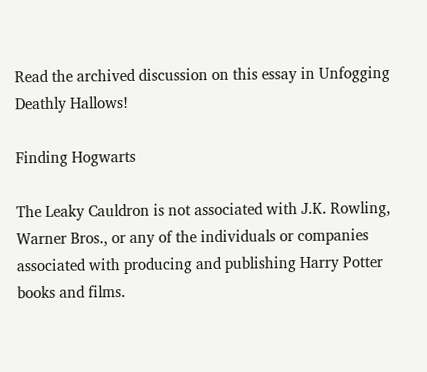Read the archived discussion on this essay in Unfogging Deathly Hallows!

Finding Hogwarts

The Leaky Cauldron is not associated with J.K. Rowling, Warner Bros., or any of the individuals or companies associated with producing and publishing Harry Potter books and films.